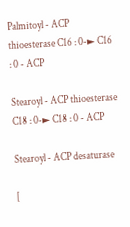Palmitoyl - ACP thioesterase C16 : 0-► C16 : 0 - ACP

Stearoyl - ACP thioesterase C18 : 0-► C18 : 0 - ACP

Stearoyl - ACP desaturase

[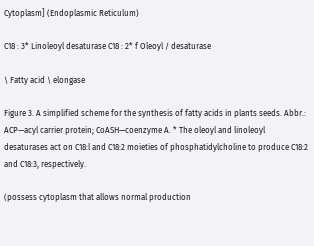Cytoplasm] (Endoplasmic Reticulum)

C18 : 3* Linoleoyl desaturase C18 : 2* f Oleoyl / desaturase

\ Fatty acid \ elongase

Figure 3. A simplified scheme for the synthesis of fatty acids in plants seeds. Abbr.: ACP—acyl carrier protein; CoASH—coenzyme A. * The oleoyl and linoleoyl desaturases act on C18:l and C18:2 moieties of phosphatidylcholine to produce C18:2 and C18:3, respectively.

(possess cytoplasm that allows normal production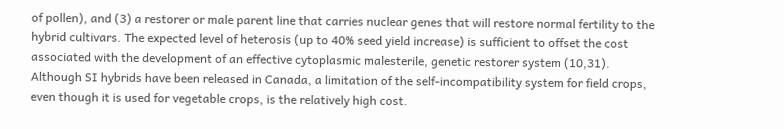of pollen), and (3) a restorer or male parent line that carries nuclear genes that will restore normal fertility to the hybrid cultivars. The expected level of heterosis (up to 40% seed yield increase) is sufficient to offset the cost associated with the development of an effective cytoplasmic malesterile, genetic restorer system (10,31). Although SI hybrids have been released in Canada, a limitation of the self-incompatibility system for field crops, even though it is used for vegetable crops, is the relatively high cost.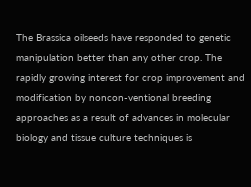The Brassica oilseeds have responded to genetic manipulation better than any other crop. The rapidly growing interest for crop improvement and modification by noncon-ventional breeding approaches as a result of advances in molecular biology and tissue culture techniques is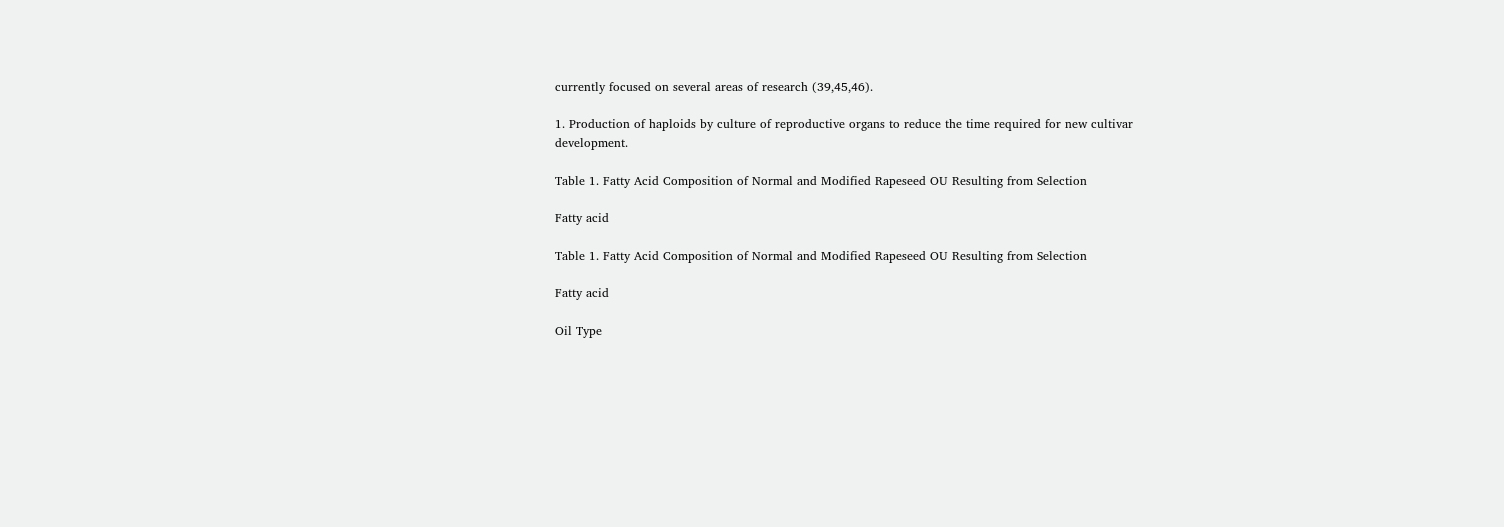currently focused on several areas of research (39,45,46).

1. Production of haploids by culture of reproductive organs to reduce the time required for new cultivar development.

Table 1. Fatty Acid Composition of Normal and Modified Rapeseed OU Resulting from Selection

Fatty acid

Table 1. Fatty Acid Composition of Normal and Modified Rapeseed OU Resulting from Selection

Fatty acid

Oil Type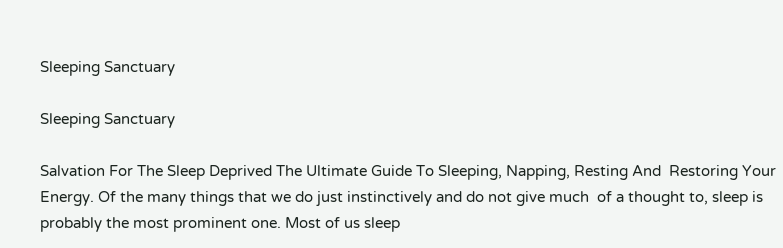Sleeping Sanctuary

Sleeping Sanctuary

Salvation For The Sleep Deprived The Ultimate Guide To Sleeping, Napping, Resting And  Restoring Your Energy. Of the many things that we do just instinctively and do not give much  of a thought to, sleep is probably the most prominent one. Most of us sleep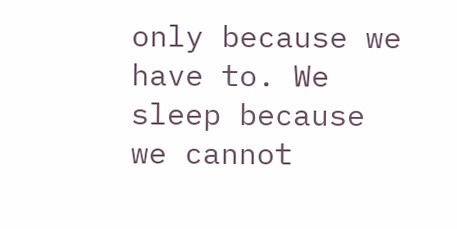only because we have to. We sleep because we cannot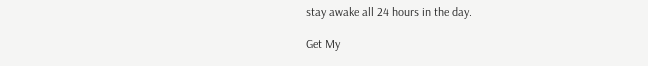stay awake all 24 hours in the day.

Get My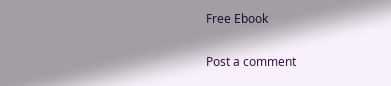Free Ebook

Post a comment